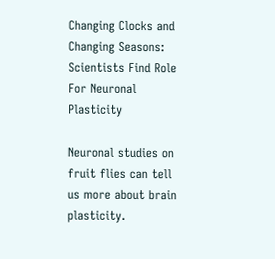Changing Clocks and Changing Seasons: Scientists Find Role For Neuronal Plasticity

Neuronal studies on fruit flies can tell us more about brain plasticity.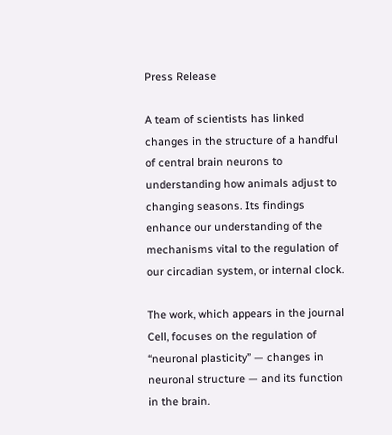Press Release

A team of scientists has linked changes in the structure of a handful of central brain neurons to understanding how animals adjust to changing seasons. Its findings enhance our understanding of the mechanisms vital to the regulation of our circadian system, or internal clock.

The work, which appears in the journal Cell, focuses on the regulation of “neuronal plasticity” — changes in neuronal structure — and its function in the brain.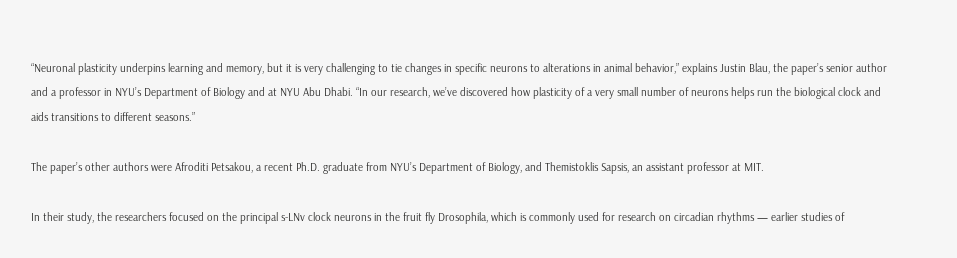“Neuronal plasticity underpins learning and memory, but it is very challenging to tie changes in specific neurons to alterations in animal behavior,” explains Justin Blau, the paper’s senior author and a professor in NYU’s Department of Biology and at NYU Abu Dhabi. “In our research, we’ve discovered how plasticity of a very small number of neurons helps run the biological clock and aids transitions to different seasons.”

The paper’s other authors were Afroditi Petsakou, a recent Ph.D. graduate from NYU’s Department of Biology, and Themistoklis Sapsis, an assistant professor at MIT.

In their study, the researchers focused on the principal s-LNv clock neurons in the fruit fly Drosophila, which is commonly used for research on circadian rhythms — earlier studies of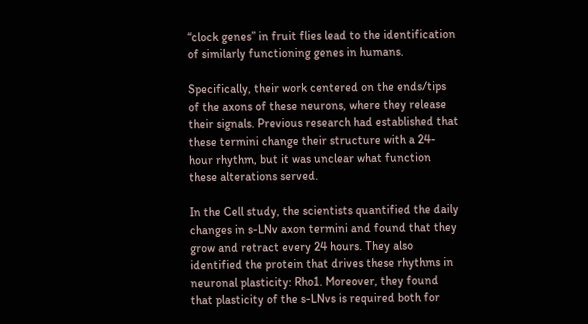“clock genes” in fruit flies lead to the identification of similarly functioning genes in humans.

Specifically, their work centered on the ends/tips of the axons of these neurons, where they release their signals. Previous research had established that these termini change their structure with a 24-hour rhythm, but it was unclear what function these alterations served.

In the Cell study, the scientists quantified the daily changes in s-LNv axon termini and found that they grow and retract every 24 hours. They also identified the protein that drives these rhythms in neuronal plasticity: Rho1. Moreover, they found that plasticity of the s-LNvs is required both for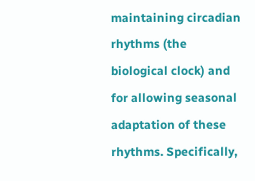maintaining circadian rhythms (the biological clock) and for allowing seasonal adaptation of these rhythms. Specifically,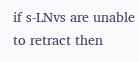if s-LNvs are unable to retract then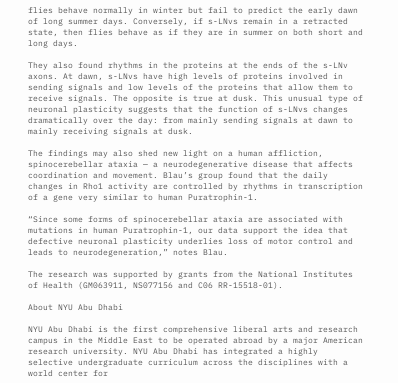flies behave normally in winter but fail to predict the early dawn of long summer days. Conversely, if s-LNvs remain in a retracted state, then flies behave as if they are in summer on both short and long days.

They also found rhythms in the proteins at the ends of the s-LNv axons. At dawn, s-LNvs have high levels of proteins involved in sending signals and low levels of the proteins that allow them to receive signals. The opposite is true at dusk. This unusual type of neuronal plasticity suggests that the function of s-LNvs changes dramatically over the day: from mainly sending signals at dawn to mainly receiving signals at dusk.

The findings may also shed new light on a human affliction, spinocerebellar ataxia — a neurodegenerative disease that affects coordination and movement. Blau’s group found that the daily changes in Rho1 activity are controlled by rhythms in transcription of a gene very similar to human Puratrophin-1.

“Since some forms of spinocerebellar ataxia are associated with mutations in human Puratrophin-1, our data support the idea that defective neuronal plasticity underlies loss of motor control and leads to neurodegeneration,” notes Blau.

The research was supported by grants from the National Institutes of Health (GM063911, NS077156 and C06 RR-15518-01).

About NYU Abu Dhabi

NYU Abu Dhabi is the first comprehensive liberal arts and research campus in the Middle East to be operated abroad by a major American research university. NYU Abu Dhabi has integrated a highly selective undergraduate curriculum across the disciplines with a world center for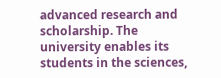advanced research and scholarship. The university enables its students in the sciences,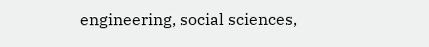engineering, social sciences,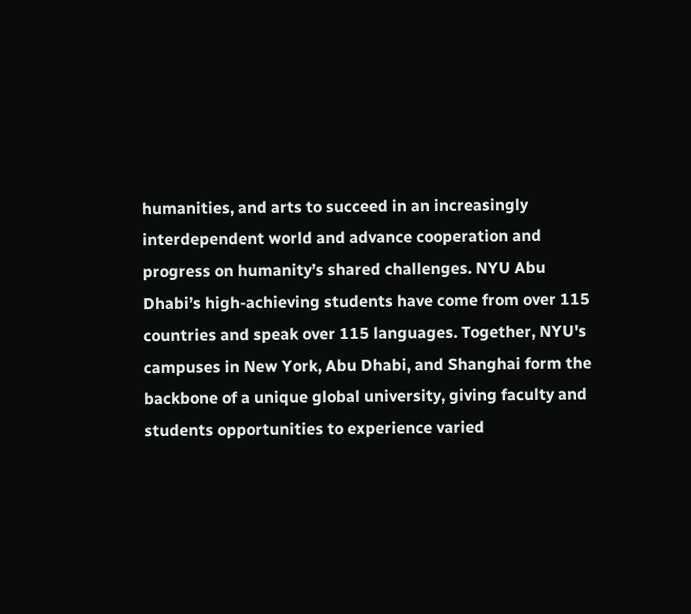humanities, and arts to succeed in an increasingly interdependent world and advance cooperation and progress on humanity’s shared challenges. NYU Abu Dhabi’s high-achieving students have come from over 115 countries and speak over 115 languages. Together, NYU's campuses in New York, Abu Dhabi, and Shanghai form the backbone of a unique global university, giving faculty and students opportunities to experience varied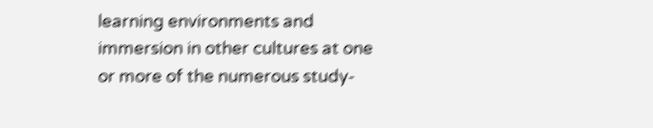learning environments and immersion in other cultures at one or more of the numerous study-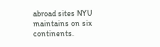abroad sites NYU maintains on six continents.